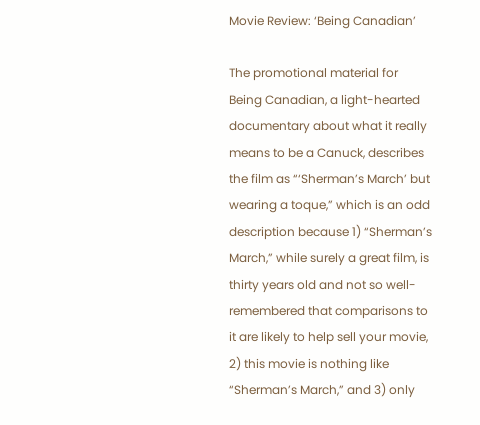Movie Review: ‘Being Canadian’

The promotional material for Being Canadian, a light-hearted documentary about what it really means to be a Canuck, describes the film as “‘Sherman’s March’ but wearing a toque,” which is an odd description because 1) “Sherman’s March,” while surely a great film, is thirty years old and not so well-remembered that comparisons to it are likely to help sell your movie, 2) this movie is nothing like “Sherman’s March,” and 3) only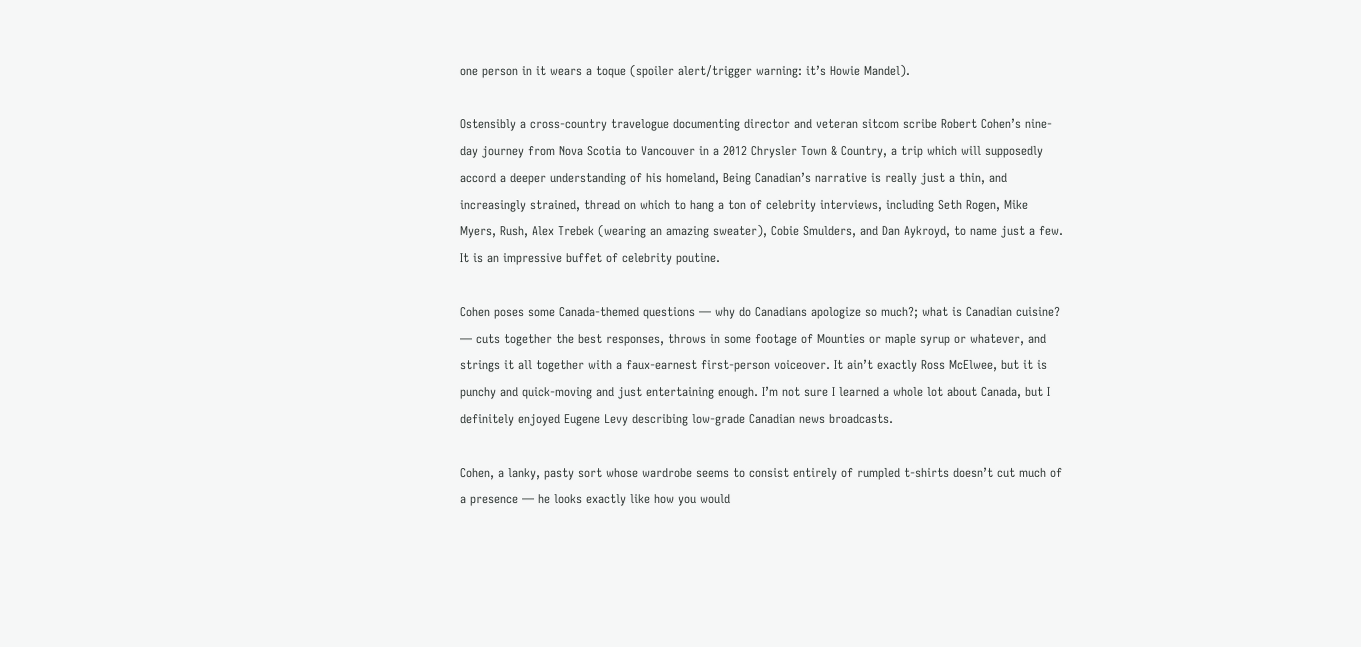one person in it wears a toque (spoiler alert/trigger warning: it’s Howie Mandel).

Ostensibly a cross-country travelogue documenting director and veteran sitcom scribe Robert Cohen’s nine-day journey from Nova Scotia to Vancouver in a 2012 Chrysler Town & Country, a trip which will supposedly accord a deeper understanding of his homeland, Being Canadian’s narrative is really just a thin, and increasingly strained, thread on which to hang a ton of celebrity interviews, including Seth Rogen, Mike Myers, Rush, Alex Trebek (wearing an amazing sweater), Cobie Smulders, and Dan Aykroyd, to name just a few. It is an impressive buffet of celebrity poutine.

Cohen poses some Canada-themed questions — why do Canadians apologize so much?; what is Canadian cuisine? — cuts together the best responses, throws in some footage of Mounties or maple syrup or whatever, and strings it all together with a faux-earnest first-person voiceover. It ain’t exactly Ross McElwee, but it is punchy and quick-moving and just entertaining enough. I’m not sure I learned a whole lot about Canada, but I definitely enjoyed Eugene Levy describing low-grade Canadian news broadcasts.

Cohen, a lanky, pasty sort whose wardrobe seems to consist entirely of rumpled t-shirts doesn’t cut much of a presence — he looks exactly like how you would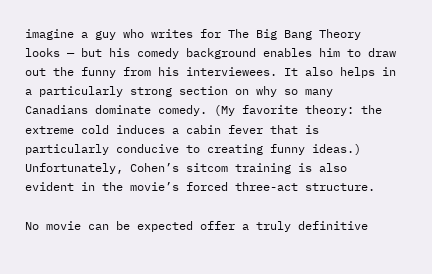imagine a guy who writes for The Big Bang Theory looks — but his comedy background enables him to draw out the funny from his interviewees. It also helps in a particularly strong section on why so many Canadians dominate comedy. (My favorite theory: the extreme cold induces a cabin fever that is particularly conducive to creating funny ideas.) Unfortunately, Cohen’s sitcom training is also evident in the movie’s forced three-act structure.

No movie can be expected offer a truly definitive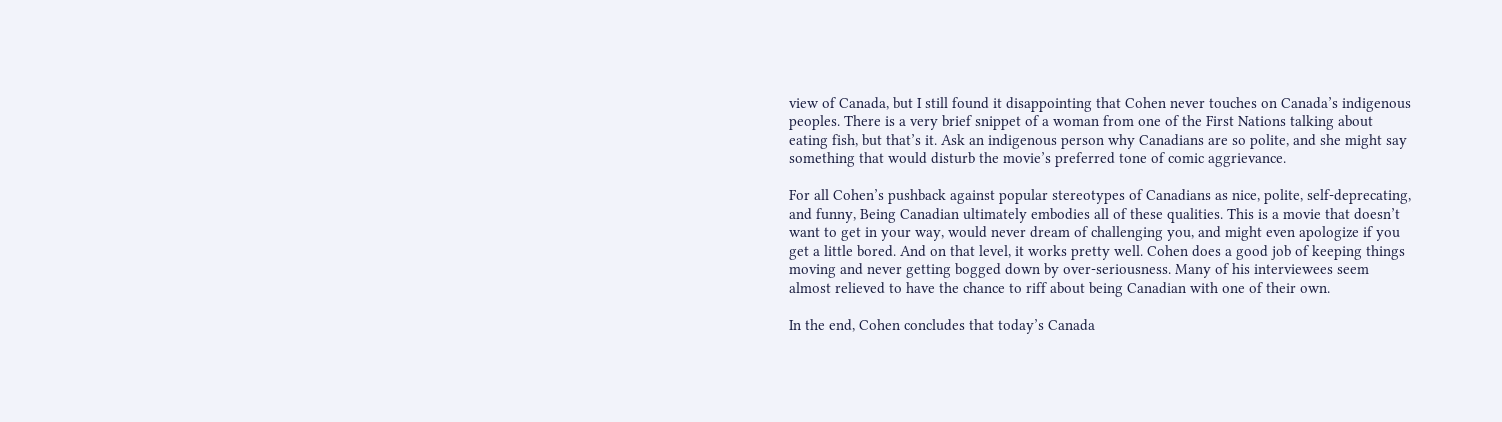view of Canada, but I still found it disappointing that Cohen never touches on Canada’s indigenous peoples. There is a very brief snippet of a woman from one of the First Nations talking about eating fish, but that’s it. Ask an indigenous person why Canadians are so polite, and she might say something that would disturb the movie’s preferred tone of comic aggrievance.

For all Cohen’s pushback against popular stereotypes of Canadians as nice, polite, self-deprecating, and funny, Being Canadian ultimately embodies all of these qualities. This is a movie that doesn’t want to get in your way, would never dream of challenging you, and might even apologize if you get a little bored. And on that level, it works pretty well. Cohen does a good job of keeping things moving and never getting bogged down by over-seriousness. Many of his interviewees seem almost relieved to have the chance to riff about being Canadian with one of their own.

In the end, Cohen concludes that today’s Canada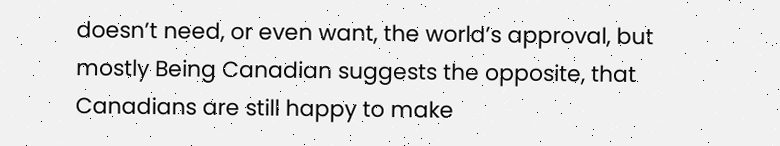doesn’t need, or even want, the world’s approval, but mostly Being Canadian suggests the opposite, that Canadians are still happy to make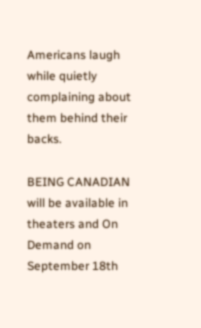Americans laugh while quietly complaining about them behind their backs.

BEING CANADIAN will be available in theaters and On Demand on September 18th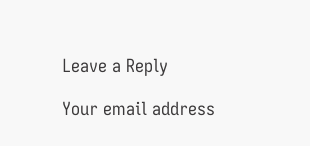Leave a Reply

Your email address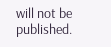will not be published.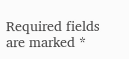Required fields are marked *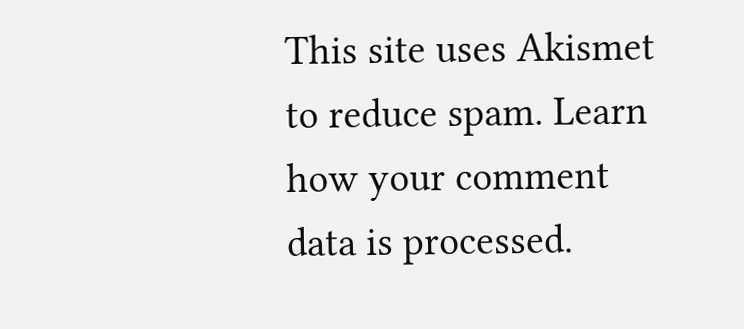This site uses Akismet to reduce spam. Learn how your comment data is processed.